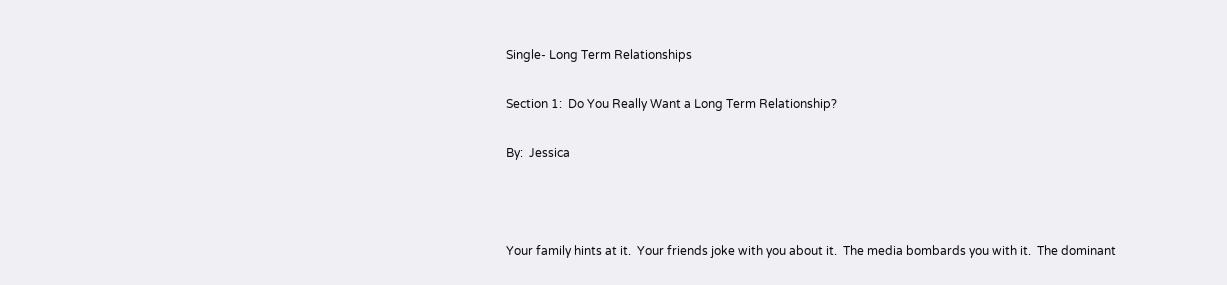Single- Long Term Relationships

Section 1:  Do You Really Want a Long Term Relationship?

By:  Jessica



Your family hints at it.  Your friends joke with you about it.  The media bombards you with it.  The dominant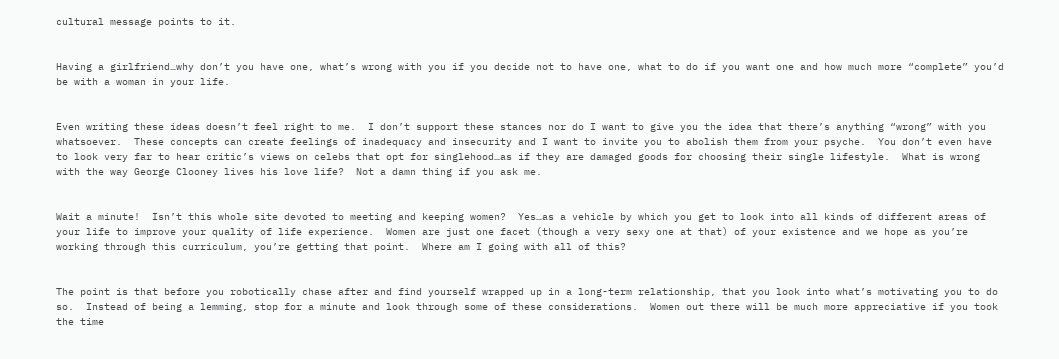cultural message points to it.


Having a girlfriend…why don’t you have one, what’s wrong with you if you decide not to have one, what to do if you want one and how much more “complete” you’d be with a woman in your life.


Even writing these ideas doesn’t feel right to me.  I don’t support these stances nor do I want to give you the idea that there’s anything “wrong” with you whatsoever.  These concepts can create feelings of inadequacy and insecurity and I want to invite you to abolish them from your psyche.  You don’t even have to look very far to hear critic’s views on celebs that opt for singlehood…as if they are damaged goods for choosing their single lifestyle.  What is wrong with the way George Clooney lives his love life?  Not a damn thing if you ask me.


Wait a minute!  Isn’t this whole site devoted to meeting and keeping women?  Yes…as a vehicle by which you get to look into all kinds of different areas of your life to improve your quality of life experience.  Women are just one facet (though a very sexy one at that) of your existence and we hope as you’re working through this curriculum, you’re getting that point.  Where am I going with all of this?


The point is that before you robotically chase after and find yourself wrapped up in a long-term relationship, that you look into what’s motivating you to do so.  Instead of being a lemming, stop for a minute and look through some of these considerations.  Women out there will be much more appreciative if you took the time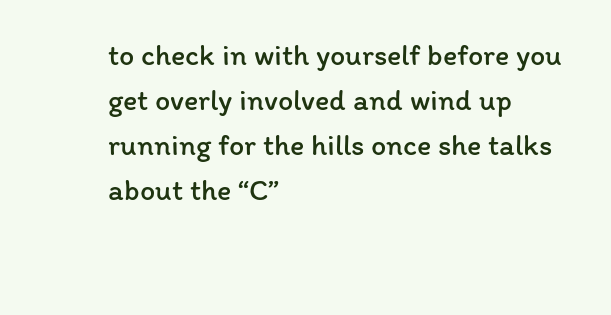to check in with yourself before you get overly involved and wind up running for the hills once she talks about the “C”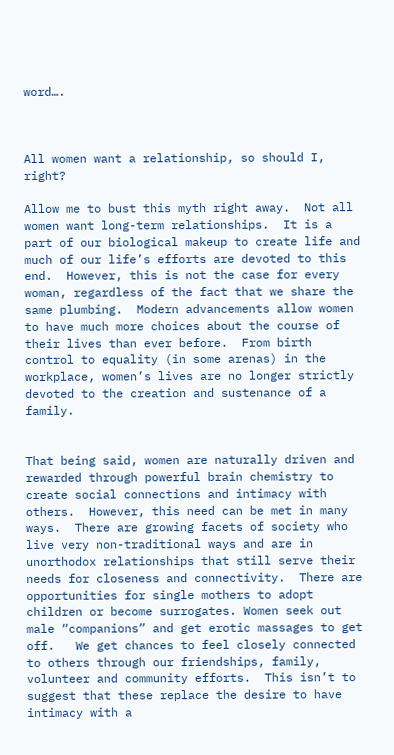word….



All women want a relationship, so should I, right?

Allow me to bust this myth right away.  Not all women want long-term relationships.  It is a part of our biological makeup to create life and much of our life’s efforts are devoted to this end.  However, this is not the case for every woman, regardless of the fact that we share the same plumbing.  Modern advancements allow women to have much more choices about the course of their lives than ever before.  From birth control to equality (in some arenas) in the workplace, women’s lives are no longer strictly devoted to the creation and sustenance of a family.


That being said, women are naturally driven and rewarded through powerful brain chemistry to create social connections and intimacy with others.  However, this need can be met in many ways.  There are growing facets of society who live very non-traditional ways and are in unorthodox relationships that still serve their needs for closeness and connectivity.  There are opportunities for single mothers to adopt children or become surrogates. Women seek out male “companions” and get erotic massages to get off.   We get chances to feel closely connected to others through our friendships, family, volunteer and community efforts.  This isn’t to suggest that these replace the desire to have intimacy with a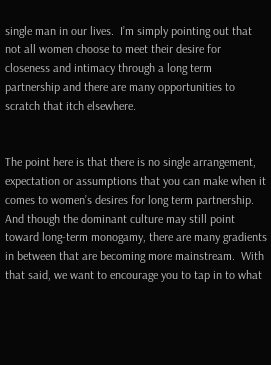single man in our lives.  I’m simply pointing out that not all women choose to meet their desire for closeness and intimacy through a long term partnership and there are many opportunities to scratch that itch elsewhere.


The point here is that there is no single arrangement, expectation or assumptions that you can make when it comes to women’s desires for long term partnership.  And though the dominant culture may still point toward long-term monogamy, there are many gradients in between that are becoming more mainstream.  With that said, we want to encourage you to tap in to what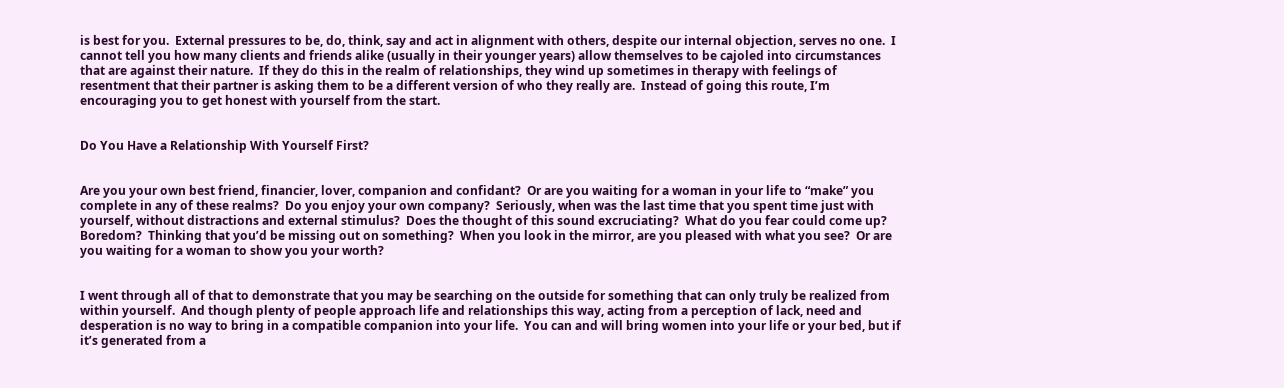is best for you.  External pressures to be, do, think, say and act in alignment with others, despite our internal objection, serves no one.  I cannot tell you how many clients and friends alike (usually in their younger years) allow themselves to be cajoled into circumstances that are against their nature.  If they do this in the realm of relationships, they wind up sometimes in therapy with feelings of resentment that their partner is asking them to be a different version of who they really are.  Instead of going this route, I’m encouraging you to get honest with yourself from the start.


Do You Have a Relationship With Yourself First?


Are you your own best friend, financier, lover, companion and confidant?  Or are you waiting for a woman in your life to “make” you complete in any of these realms?  Do you enjoy your own company?  Seriously, when was the last time that you spent time just with yourself, without distractions and external stimulus?  Does the thought of this sound excruciating?  What do you fear could come up?  Boredom?  Thinking that you’d be missing out on something?  When you look in the mirror, are you pleased with what you see?  Or are you waiting for a woman to show you your worth?


I went through all of that to demonstrate that you may be searching on the outside for something that can only truly be realized from within yourself.  And though plenty of people approach life and relationships this way, acting from a perception of lack, need and desperation is no way to bring in a compatible companion into your life.  You can and will bring women into your life or your bed, but if it’s generated from a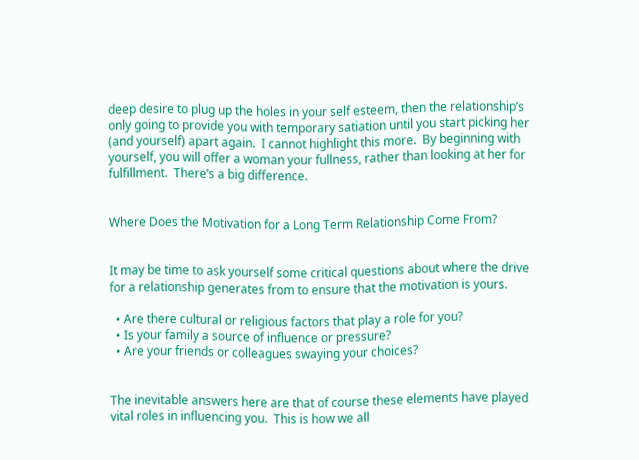deep desire to plug up the holes in your self esteem, then the relationship’s only going to provide you with temporary satiation until you start picking her (and yourself) apart again.  I cannot highlight this more.  By beginning with yourself, you will offer a woman your fullness, rather than looking at her for fulfillment.  There’s a big difference.


Where Does the Motivation for a Long Term Relationship Come From?


It may be time to ask yourself some critical questions about where the drive for a relationship generates from to ensure that the motivation is yours.

  • Are there cultural or religious factors that play a role for you?
  • Is your family a source of influence or pressure?
  • Are your friends or colleagues swaying your choices?


The inevitable answers here are that of course these elements have played vital roles in influencing you.  This is how we all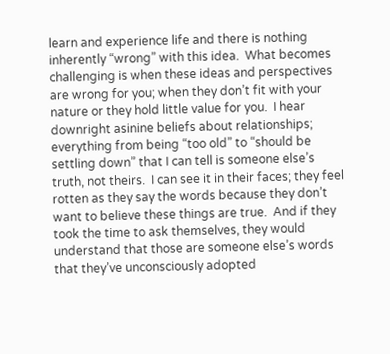learn and experience life and there is nothing inherently “wrong” with this idea.  What becomes challenging is when these ideas and perspectives are wrong for you; when they don’t fit with your nature or they hold little value for you.  I hear downright asinine beliefs about relationships; everything from being “too old” to “should be settling down” that I can tell is someone else’s truth, not theirs.  I can see it in their faces; they feel rotten as they say the words because they don’t want to believe these things are true.  And if they took the time to ask themselves, they would understand that those are someone else’s words that they’ve unconsciously adopted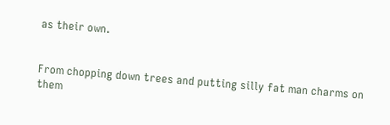as their own.


From chopping down trees and putting silly fat man charms on them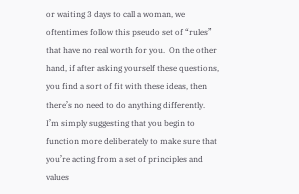or waiting 3 days to call a woman, we oftentimes follow this pseudo set of “rules” that have no real worth for you.  On the other hand, if after asking yourself these questions, you find a sort of fit with these ideas, then there’s no need to do anything differently.  I’m simply suggesting that you begin to function more deliberately to make sure that you’re acting from a set of principles and values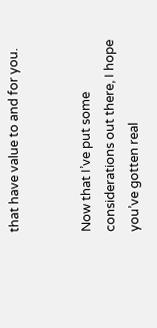that have value to and for you.


Now that I’ve put some considerations out there, I hope you’ve gotten real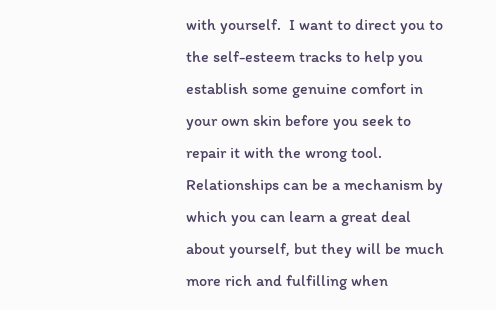with yourself.  I want to direct you to the self-esteem tracks to help you establish some genuine comfort in your own skin before you seek to repair it with the wrong tool.  Relationships can be a mechanism by which you can learn a great deal about yourself, but they will be much more rich and fulfilling when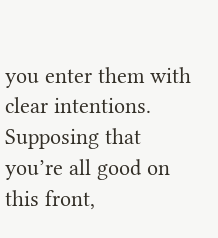you enter them with clear intentions.  Supposing that you’re all good on this front,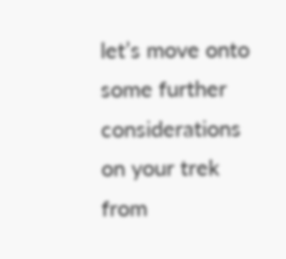let’s move onto some further considerations on your trek from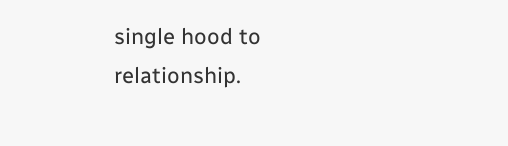single hood to relationship.